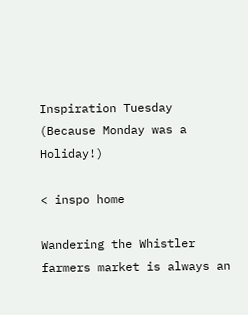Inspiration Tuesday (Because Monday was a Holiday!)

< inspo home

Wandering the Whistler farmers market is always an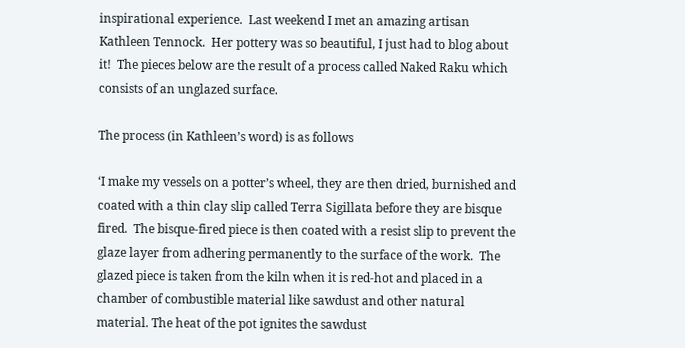inspirational experience.  Last weekend I met an amazing artisan Kathleen Tennock.  Her pottery was so beautiful, I just had to blog about it!  The pieces below are the result of a process called Naked Raku which consists of an unglazed surface.

The process (in Kathleen’s word) is as follows

‘I make my vessels on a potter’s wheel, they are then dried, burnished and coated with a thin clay slip called Terra Sigillata before they are bisque fired.  The bisque-fired piece is then coated with a resist slip to prevent the glaze layer from adhering permanently to the surface of the work.  The glazed piece is taken from the kiln when it is red-hot and placed in a chamber of combustible material like sawdust and other natural material. The heat of the pot ignites the sawdust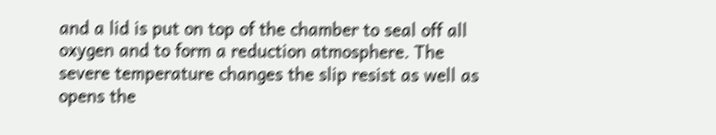and a lid is put on top of the chamber to seal off all oxygen and to form a reduction atmosphere. The severe temperature changes the slip resist as well as opens the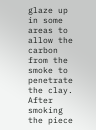glaze up in some areas to allow the carbon from the smoke to penetrate the clay.  After smoking the piece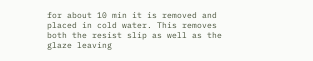for about 10 min it is removed and placed in cold water. This removes both the resist slip as well as the glaze leaving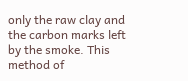only the raw clay and the carbon marks left by the smoke. This method of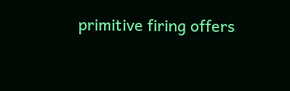primitive firing offers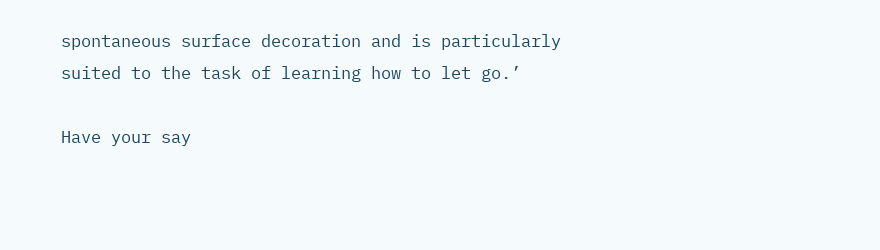spontaneous surface decoration and is particularly suited to the task of learning how to let go.’

Have your say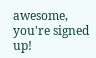awesome, you're signed up!